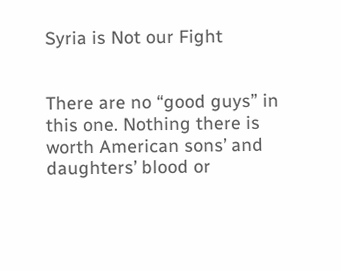Syria is Not our Fight


There are no “good guys” in this one. Nothing there is worth American sons’ and daughters’ blood or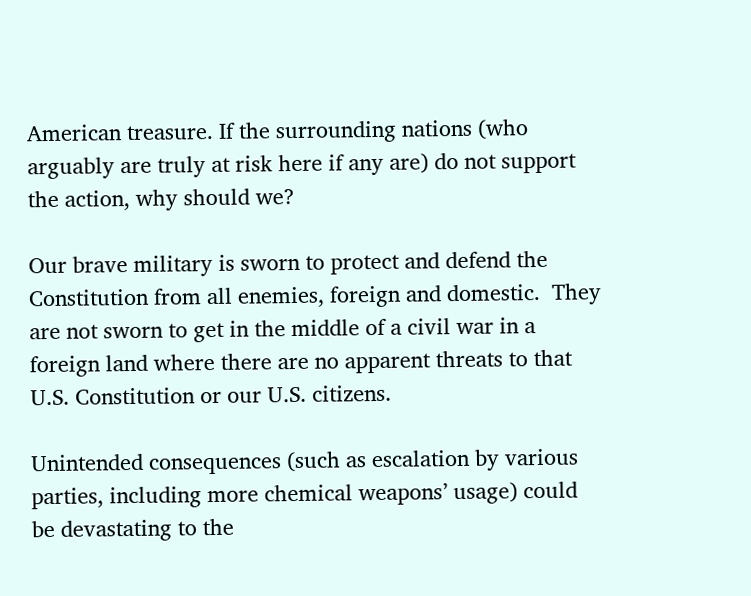American treasure. If the surrounding nations (who arguably are truly at risk here if any are) do not support the action, why should we?

Our brave military is sworn to protect and defend the Constitution from all enemies, foreign and domestic.  They are not sworn to get in the middle of a civil war in a foreign land where there are no apparent threats to that U.S. Constitution or our U.S. citizens.

Unintended consequences (such as escalation by various parties, including more chemical weapons’ usage) could be devastating to the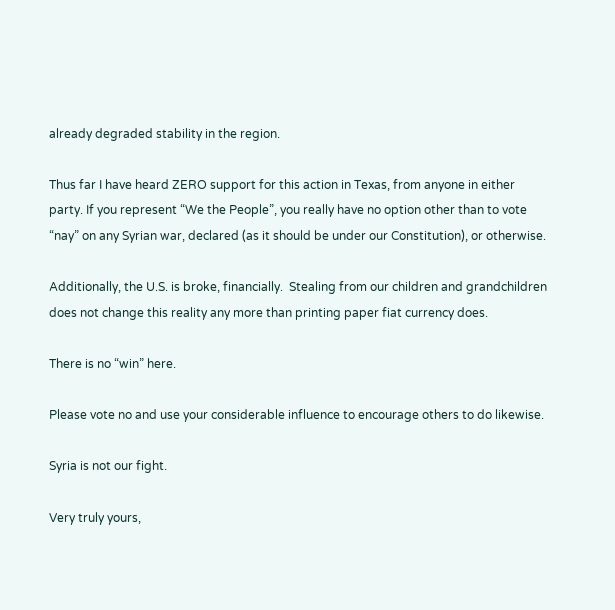already degraded stability in the region.

Thus far I have heard ZERO support for this action in Texas, from anyone in either party. If you represent “We the People”, you really have no option other than to vote “nay” on any Syrian war, declared (as it should be under our Constitution), or otherwise.

Additionally, the U.S. is broke, financially.  Stealing from our children and grandchildren does not change this reality any more than printing paper fiat currency does.

There is no “win” here.

Please vote no and use your considerable influence to encourage others to do likewise.

Syria is not our fight.

Very truly yours,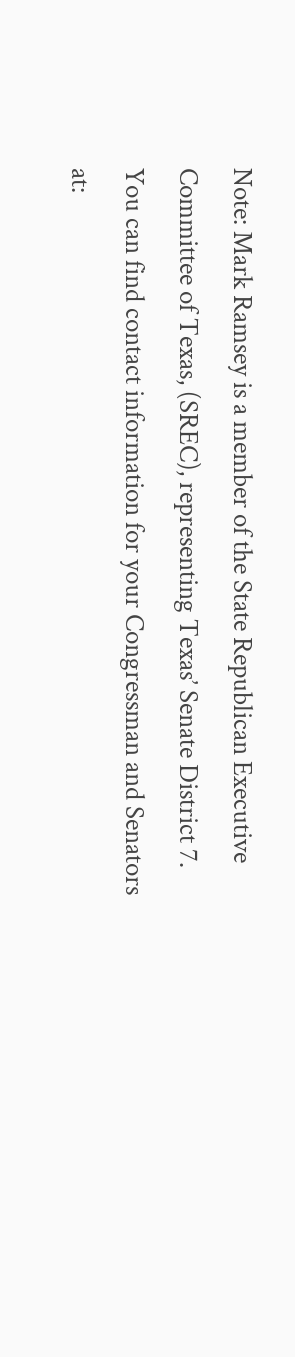Note: Mark Ramsey is a member of the State Republican Executive Committee of Texas, (SREC), representing Texas’ Senate District 7. You can find contact information for your Congressman and Senators at: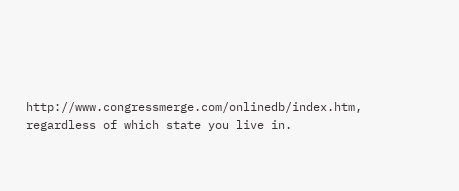http://www.congressmerge.com/onlinedb/index.htm, regardless of which state you live in.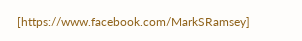[https://www.facebook.com/MarkSRamsey]